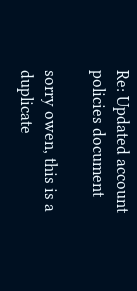Re: Updated account policies document

sorry owen, this is a duplicate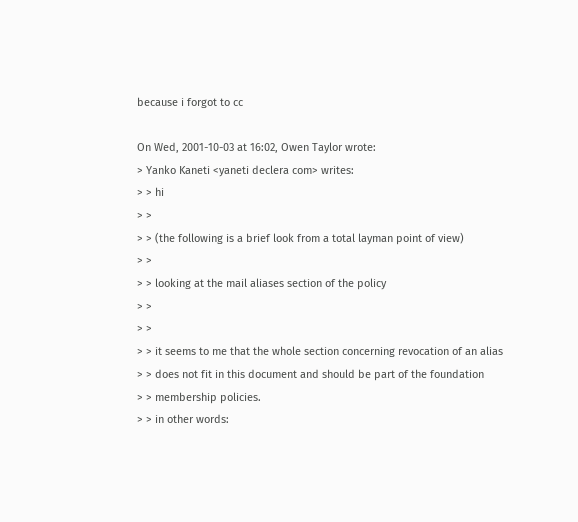because i forgot to cc

On Wed, 2001-10-03 at 16:02, Owen Taylor wrote:
> Yanko Kaneti <yaneti declera com> writes:
> > hi
> >
> > (the following is a brief look from a total layman point of view)
> >
> > looking at the mail aliases section of the policy
> >
> >
> > it seems to me that the whole section concerning revocation of an alias
> > does not fit in this document and should be part of the foundation
> > membership policies.
> > in other words: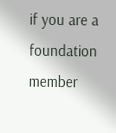if you are a foundation member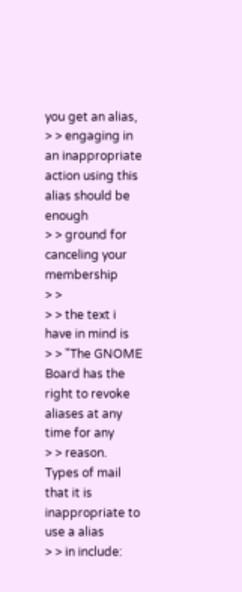you get an alias,
> > engaging in an inappropriate action using this alias should be enough
> > ground for canceling your membership
> >
> > the text i have in mind is
> > "The GNOME Board has the right to revoke aliases at any time for any
> > reason. Types of mail that it is inappropriate to use a alias
> > in include: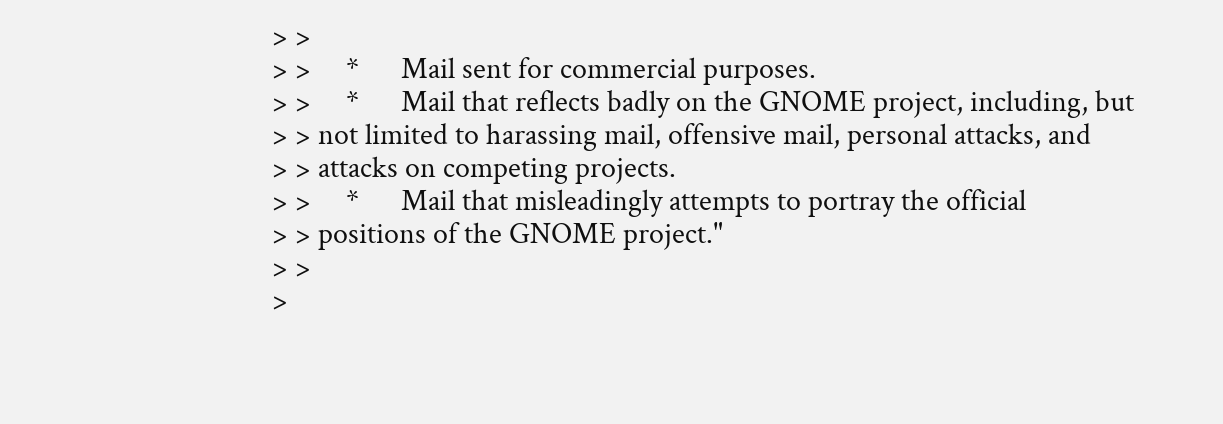> >
> >     *      Mail sent for commercial purposes.
> >     *      Mail that reflects badly on the GNOME project, including, but
> > not limited to harassing mail, offensive mail, personal attacks, and
> > attacks on competing projects.
> >     *      Mail that misleadingly attempts to portray the official
> > positions of the GNOME project."
> >
>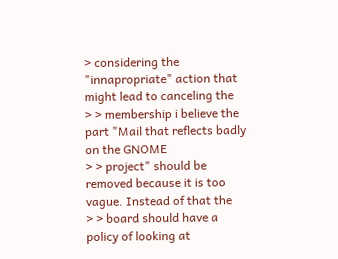> considering the "innapropriate" action that might lead to canceling the
> > membership i believe the part "Mail that reflects badly on the GNOME
> > project" should be removed because it is too vague. Instead of that the
> > board should have a policy of looking at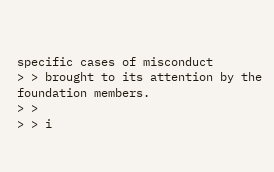specific cases of misconduct
> > brought to its attention by the foundation members.
> >
> > i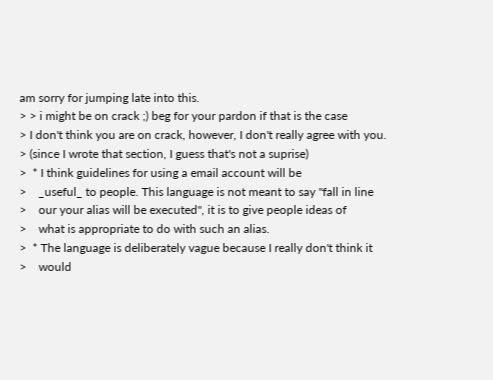am sorry for jumping late into this.
> > i might be on crack ;) beg for your pardon if that is the case
> I don't think you are on crack, however, I don't really agree with you.
> (since I wrote that section, I guess that's not a suprise)
>  * I think guidelines for using a email account will be
>    _useful_ to people. This language is not meant to say "fall in line
>    our your alias will be executed", it is to give people ideas of
>    what is appropriate to do with such an alias.
>  * The language is deliberately vague because I really don't think it
>    would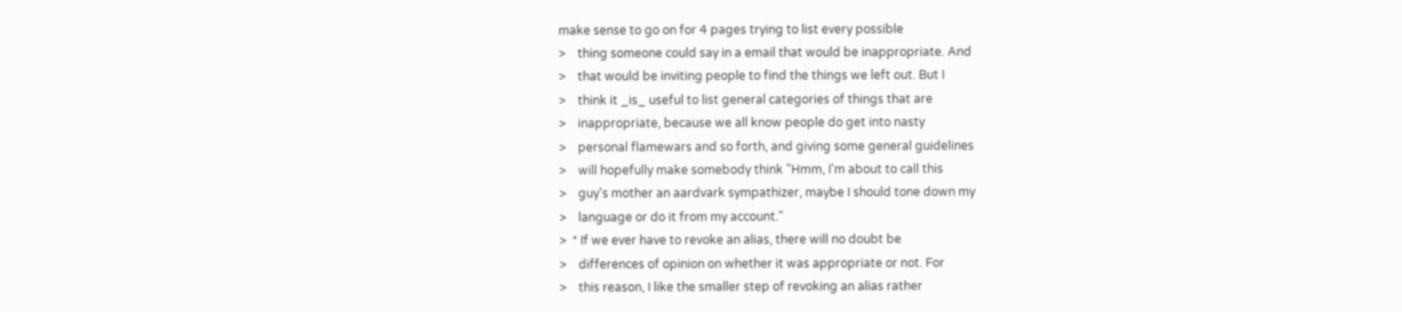make sense to go on for 4 pages trying to list every possible
>    thing someone could say in a email that would be inappropriate. And
>    that would be inviting people to find the things we left out. But I
>    think it _is_ useful to list general categories of things that are
>    inappropriate, because we all know people do get into nasty
>    personal flamewars and so forth, and giving some general guidelines
>    will hopefully make somebody think "Hmm, I'm about to call this
>    guy's mother an aardvark sympathizer, maybe I should tone down my
>    language or do it from my account."
>  * If we ever have to revoke an alias, there will no doubt be
>    differences of opinion on whether it was appropriate or not. For
>    this reason, I like the smaller step of revoking an alias rather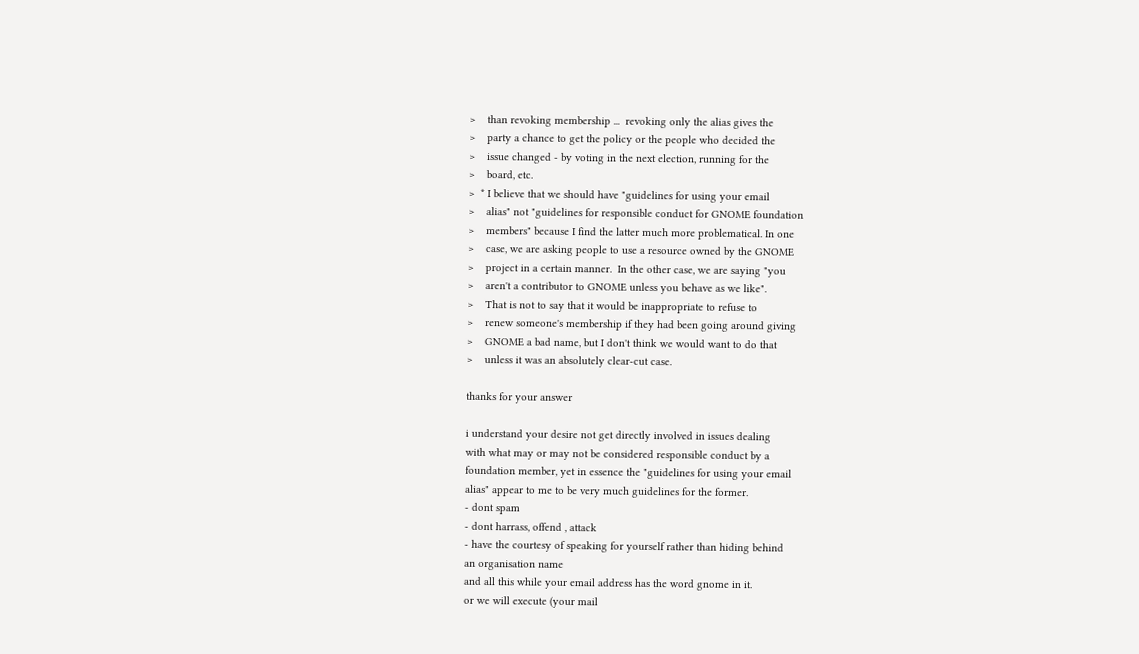>    than revoking membership ...  revoking only the alias gives the
>    party a chance to get the policy or the people who decided the
>    issue changed - by voting in the next election, running for the
>    board, etc.
>  * I believe that we should have "guidelines for using your email
>    alias" not "guidelines for responsible conduct for GNOME foundation
>    members" because I find the latter much more problematical. In one
>    case, we are asking people to use a resource owned by the GNOME
>    project in a certain manner.  In the other case, we are saying "you
>    aren't a contributor to GNOME unless you behave as we like".
>    That is not to say that it would be inappropriate to refuse to
>    renew someone's membership if they had been going around giving
>    GNOME a bad name, but I don't think we would want to do that
>    unless it was an absolutely clear-cut case.

thanks for your answer

i understand your desire not get directly involved in issues dealing
with what may or may not be considered responsible conduct by a
foundation member, yet in essence the "guidelines for using your email
alias" appear to me to be very much guidelines for the former.
- dont spam
- dont harrass, offend , attack
- have the courtesy of speaking for yourself rather than hiding behind
an organisation name
and all this while your email address has the word gnome in it.
or we will execute (your mail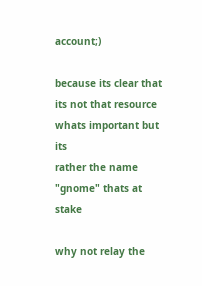account;)

because its clear that its not that resource whats important but its
rather the name "gnome" thats at stake

why not relay the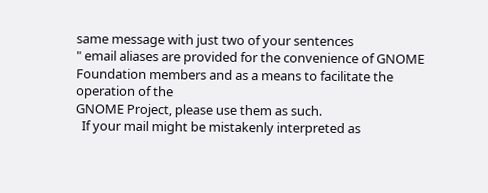same message with just two of your sentences
" email aliases are provided for the convenience of GNOME
Foundation members and as a means to facilitate the operation of the
GNOME Project, please use them as such.
  If your mail might be mistakenly interpreted as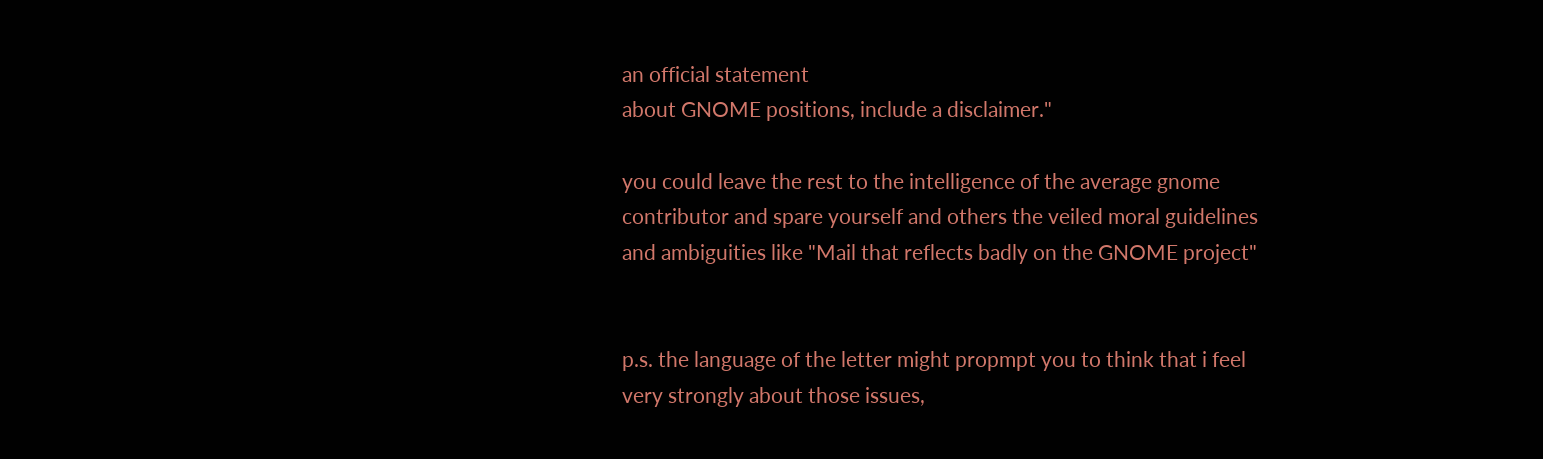an official statement
about GNOME positions, include a disclaimer."

you could leave the rest to the intelligence of the average gnome
contributor and spare yourself and others the veiled moral guidelines
and ambiguities like "Mail that reflects badly on the GNOME project"


p.s. the language of the letter might propmpt you to think that i feel
very strongly about those issues,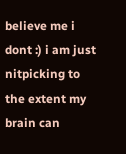believe me i dont :) i am just
nitpicking to the extent my brain can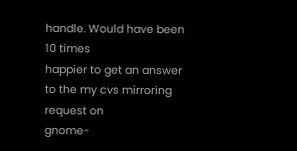handle. Would have been 10 times
happier to get an answer to the my cvs mirroring request on
gnome-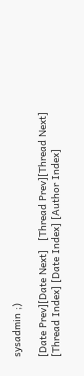sysadmin ;)

[Date Prev][Date Next]   [Thread Prev][Thread Next]   [Thread Index] [Date Index] [Author Index]